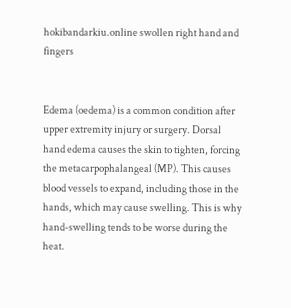hokibandarkiu.online swollen right hand and fingers


Edema (oedema) is a common condition after upper extremity injury or surgery. Dorsal hand edema causes the skin to tighten, forcing the metacarpophalangeal (MP). This causes blood vessels to expand, including those in the hands, which may cause swelling. This is why hand-swelling tends to be worse during the heat.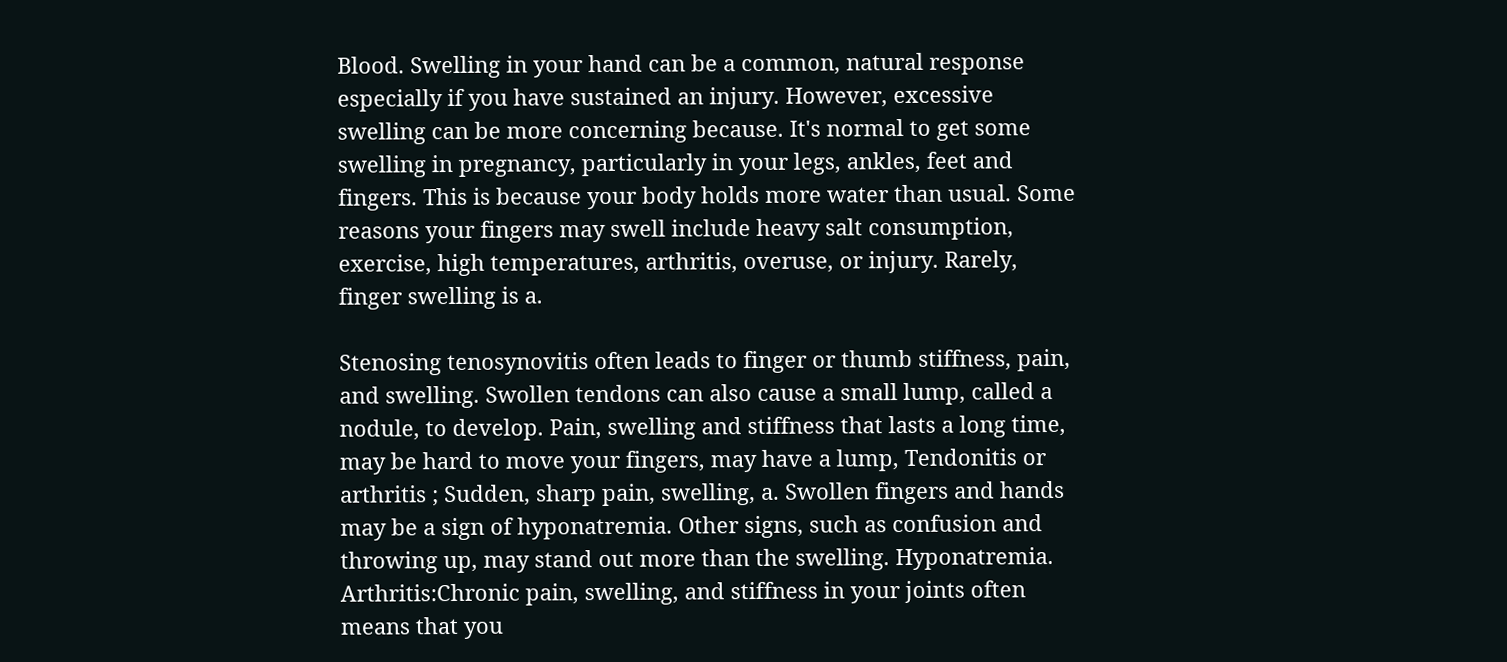Blood. Swelling in your hand can be a common, natural response especially if you have sustained an injury. However, excessive swelling can be more concerning because. It's normal to get some swelling in pregnancy, particularly in your legs, ankles, feet and fingers. This is because your body holds more water than usual. Some reasons your fingers may swell include heavy salt consumption, exercise, high temperatures, arthritis, overuse, or injury. Rarely, finger swelling is a.

Stenosing tenosynovitis often leads to finger or thumb stiffness, pain, and swelling. Swollen tendons can also cause a small lump, called a nodule, to develop. Pain, swelling and stiffness that lasts a long time, may be hard to move your fingers, may have a lump, Tendonitis or arthritis ; Sudden, sharp pain, swelling, a. Swollen fingers and hands may be a sign of hyponatremia. Other signs, such as confusion and throwing up, may stand out more than the swelling. Hyponatremia. Arthritis:Chronic pain, swelling, and stiffness in your joints often means that you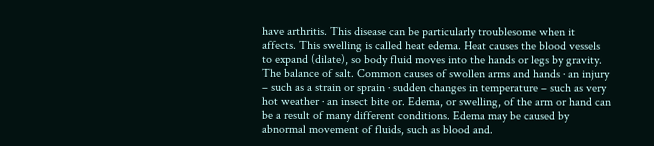have arthritis. This disease can be particularly troublesome when it affects. This swelling is called heat edema. Heat causes the blood vessels to expand (dilate), so body fluid moves into the hands or legs by gravity. The balance of salt. Common causes of swollen arms and hands · an injury – such as a strain or sprain · sudden changes in temperature – such as very hot weather · an insect bite or. Edema, or swelling, of the arm or hand can be a result of many different conditions. Edema may be caused by abnormal movement of fluids, such as blood and.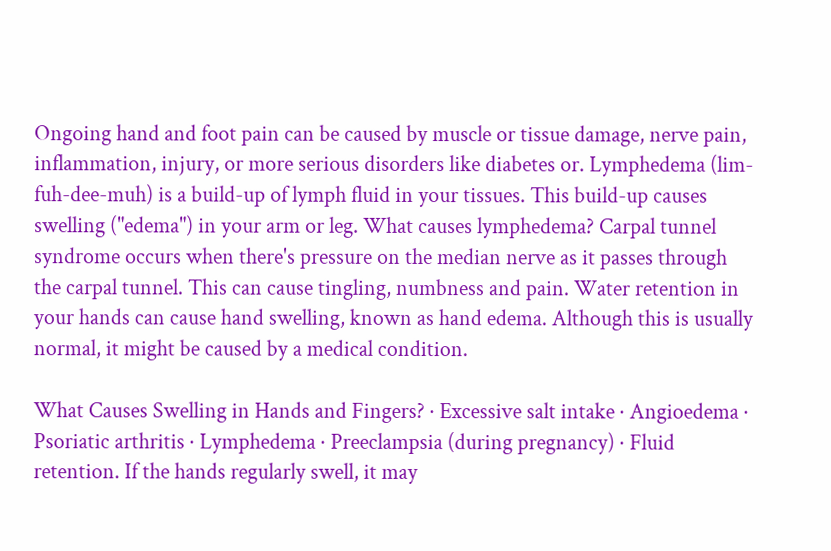Ongoing hand and foot pain can be caused by muscle or tissue damage, nerve pain, inflammation, injury, or more serious disorders like diabetes or. Lymphedema (lim-fuh-dee-muh) is a build-up of lymph fluid in your tissues. This build-up causes swelling ("edema") in your arm or leg. What causes lymphedema? Carpal tunnel syndrome occurs when there's pressure on the median nerve as it passes through the carpal tunnel. This can cause tingling, numbness and pain. Water retention in your hands can cause hand swelling, known as hand edema. Although this is usually normal, it might be caused by a medical condition.

What Causes Swelling in Hands and Fingers? · Excessive salt intake · Angioedema · Psoriatic arthritis · Lymphedema · Preeclampsia (during pregnancy) · Fluid retention. If the hands regularly swell, it may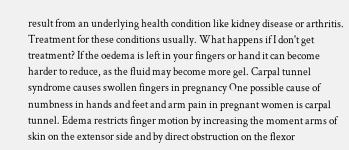result from an underlying health condition like kidney disease or arthritis. Treatment for these conditions usually. What happens if I don't get treatment? If the oedema is left in your fingers or hand it can become harder to reduce, as the fluid may become more gel. Carpal tunnel syndrome causes swollen fingers in pregnancy One possible cause of numbness in hands and feet and arm pain in pregnant women is carpal tunnel. Edema restricts finger motion by increasing the moment arms of skin on the extensor side and by direct obstruction on the flexor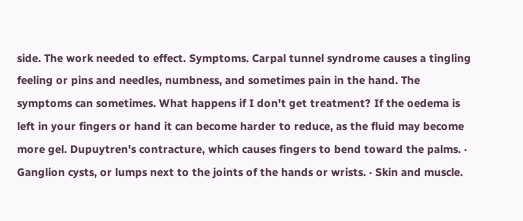side. The work needed to effect. Symptoms. Carpal tunnel syndrome causes a tingling feeling or pins and needles, numbness, and sometimes pain in the hand. The symptoms can sometimes. What happens if I don't get treatment? If the oedema is left in your fingers or hand it can become harder to reduce, as the fluid may become more gel. Dupuytren's contracture, which causes fingers to bend toward the palms. · Ganglion cysts, or lumps next to the joints of the hands or wrists. · Skin and muscle.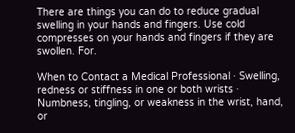There are things you can do to reduce gradual swelling in your hands and fingers. Use cold compresses on your hands and fingers if they are swollen. For.

When to Contact a Medical Professional · Swelling, redness or stiffness in one or both wrists · Numbness, tingling, or weakness in the wrist, hand, or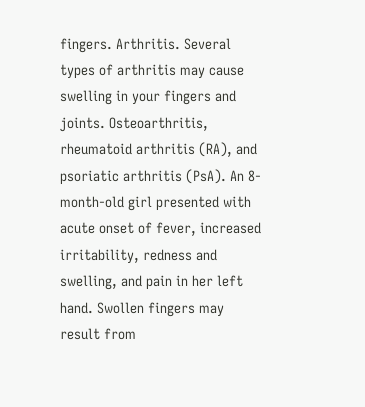fingers. Arthritis. Several types of arthritis may cause swelling in your fingers and joints. Osteoarthritis, rheumatoid arthritis (RA), and psoriatic arthritis (PsA). An 8-month-old girl presented with acute onset of fever, increased irritability, redness and swelling, and pain in her left hand. Swollen fingers may result from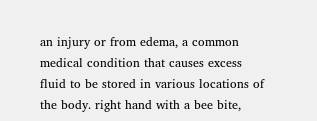an injury or from edema, a common medical condition that causes excess fluid to be stored in various locations of the body. right hand with a bee bite,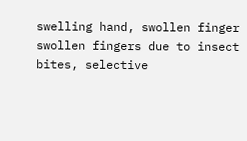swelling hand, swollen finger swollen fingers due to insect bites, selective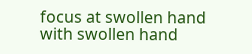focus at swollen hand with swollen hand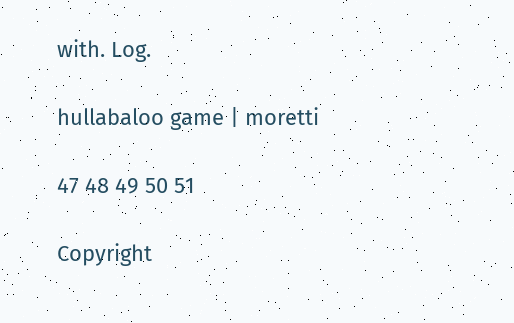with. Log.

hullabaloo game | moretti

47 48 49 50 51

Copyright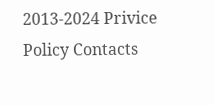2013-2024 Privice Policy Contacts